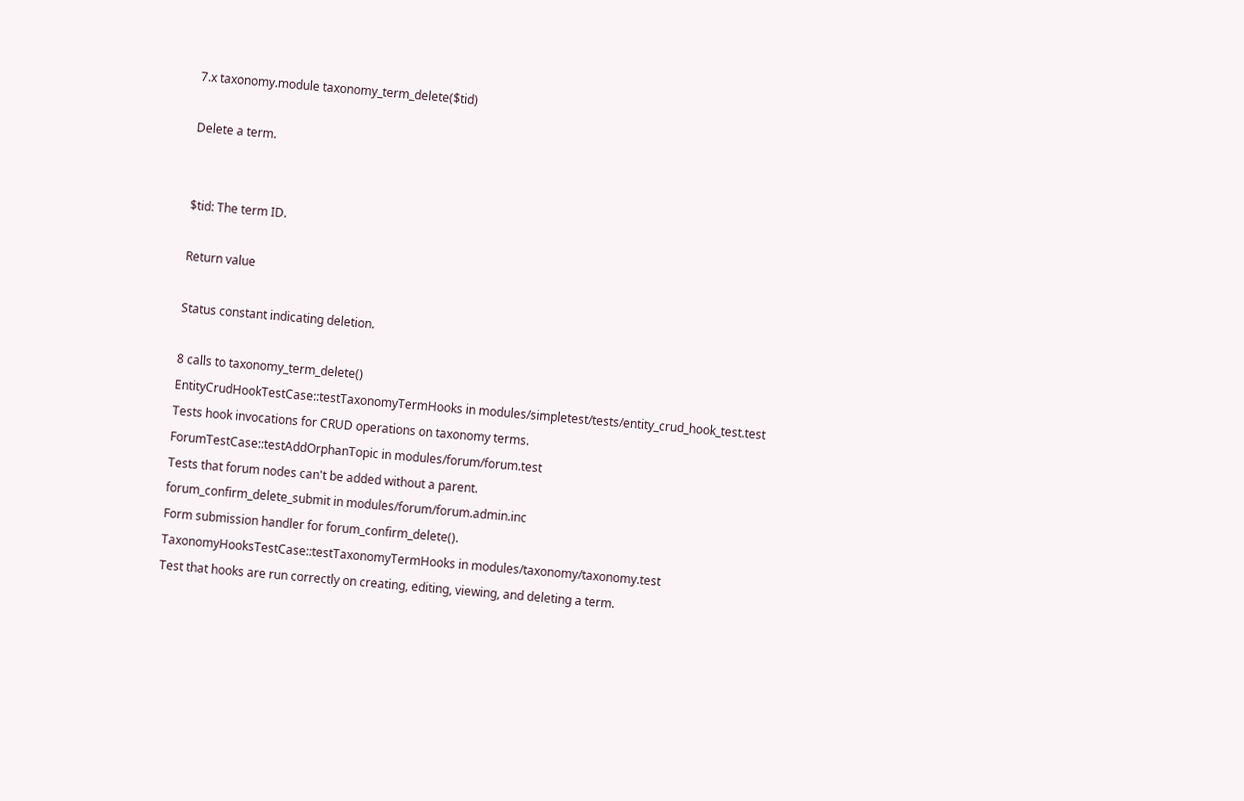7.x taxonomy.module taxonomy_term_delete($tid)

Delete a term.


$tid: The term ID.

Return value

Status constant indicating deletion.

8 calls to taxonomy_term_delete()
EntityCrudHookTestCase::testTaxonomyTermHooks in modules/simpletest/tests/entity_crud_hook_test.test
Tests hook invocations for CRUD operations on taxonomy terms.
ForumTestCase::testAddOrphanTopic in modules/forum/forum.test
Tests that forum nodes can't be added without a parent.
forum_confirm_delete_submit in modules/forum/forum.admin.inc
Form submission handler for forum_confirm_delete().
TaxonomyHooksTestCase::testTaxonomyTermHooks in modules/taxonomy/taxonomy.test
Test that hooks are run correctly on creating, editing, viewing, and deleting a term.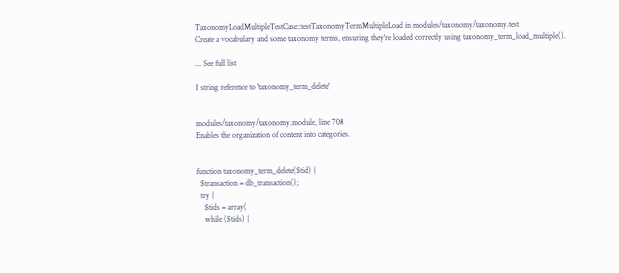TaxonomyLoadMultipleTestCase::testTaxonomyTermMultipleLoad in modules/taxonomy/taxonomy.test
Create a vocabulary and some taxonomy terms, ensuring they're loaded correctly using taxonomy_term_load_multiple().

... See full list

1 string reference to 'taxonomy_term_delete'


modules/taxonomy/taxonomy.module, line 708
Enables the organization of content into categories.


function taxonomy_term_delete($tid) {
  $transaction = db_transaction();
  try {
    $tids = array(
    while ($tids) {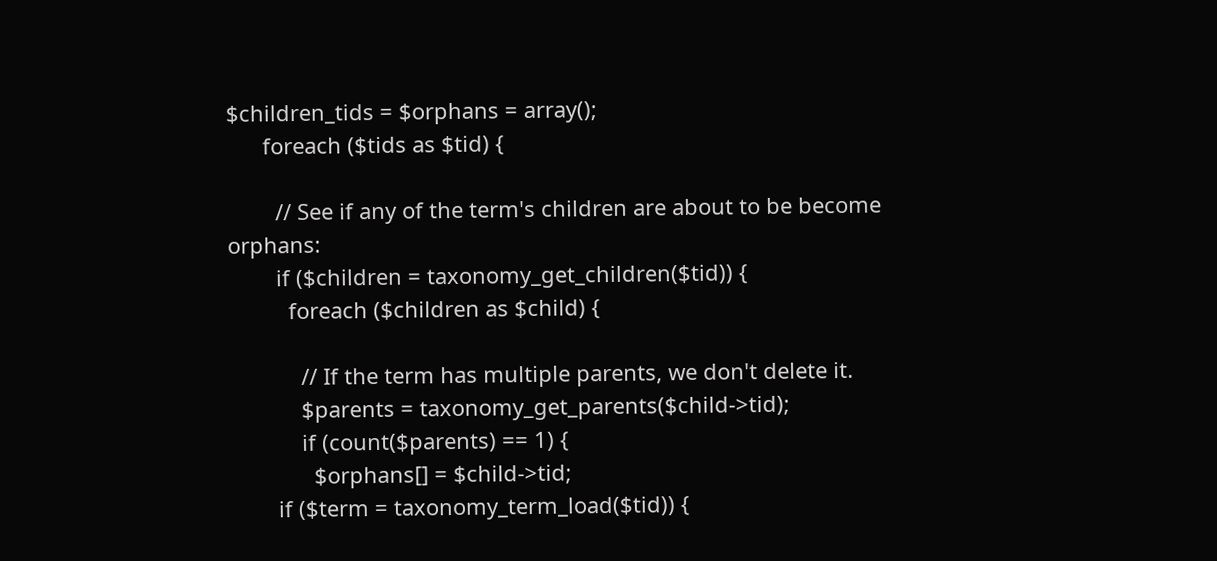$children_tids = $orphans = array();
      foreach ($tids as $tid) {

        // See if any of the term's children are about to be become orphans:
        if ($children = taxonomy_get_children($tid)) {
          foreach ($children as $child) {

            // If the term has multiple parents, we don't delete it.
            $parents = taxonomy_get_parents($child->tid);
            if (count($parents) == 1) {
              $orphans[] = $child->tid;
        if ($term = taxonomy_term_load($tid)) {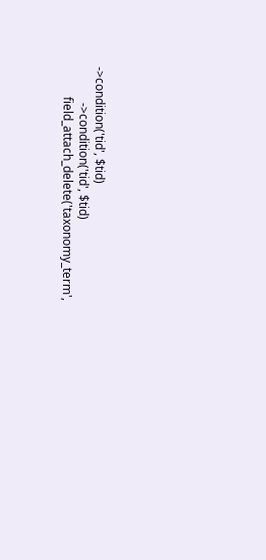->condition('tid', $tid)
            ->condition('tid', $tid)
          field_attach_delete('taxonomy_term',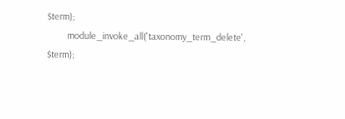$term);
          module_invoke_all('taxonomy_term_delete', $term);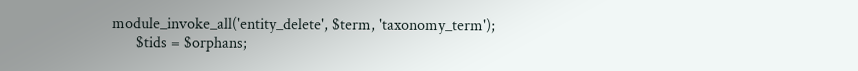module_invoke_all('entity_delete', $term, 'taxonomy_term');
      $tids = $orphans;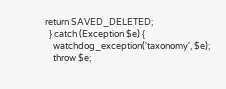return SAVED_DELETED;
  } catch (Exception $e) {
    watchdog_exception('taxonomy', $e);
    throw $e;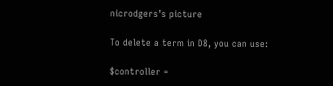nicrodgers’s picture

To delete a term in D8, you can use:

$controller =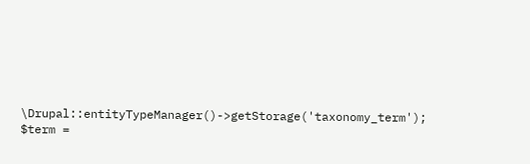\Drupal::entityTypeManager()->getStorage('taxonomy_term');
$term =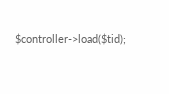$controller->load($tid);